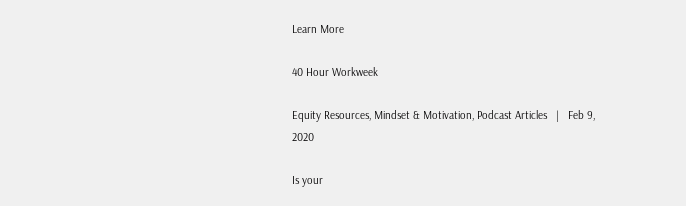Learn More

40 Hour Workweek

Equity Resources, Mindset & Motivation, Podcast Articles   |   Feb 9, 2020

Is your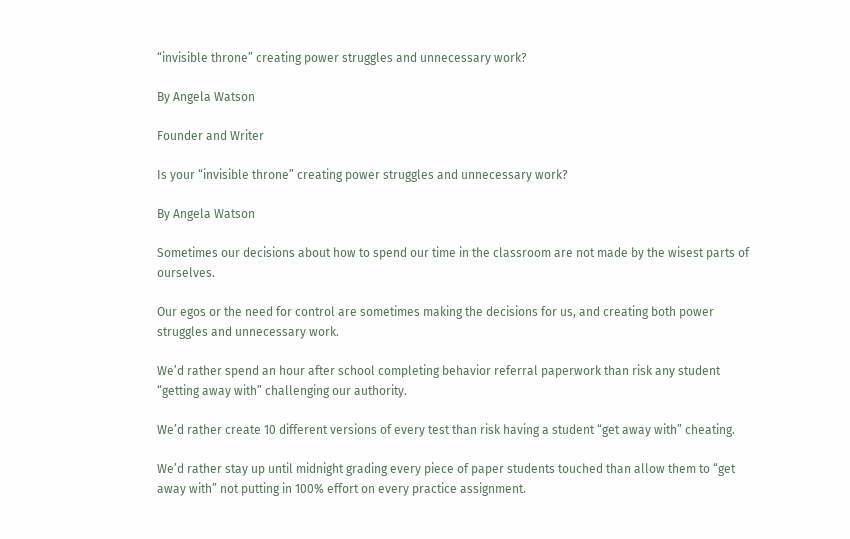“invisible throne” creating power struggles and unnecessary work?

By Angela Watson

Founder and Writer

Is your “invisible throne” creating power struggles and unnecessary work?

By Angela Watson

Sometimes our decisions about how to spend our time in the classroom are not made by the wisest parts of ourselves.

Our egos or the need for control are sometimes making the decisions for us, and creating both power struggles and unnecessary work.

We’d rather spend an hour after school completing behavior referral paperwork than risk any student “getting away with” challenging our authority.

We’d rather create 10 different versions of every test than risk having a student “get away with” cheating.

We’d rather stay up until midnight grading every piece of paper students touched than allow them to “get away with” not putting in 100% effort on every practice assignment.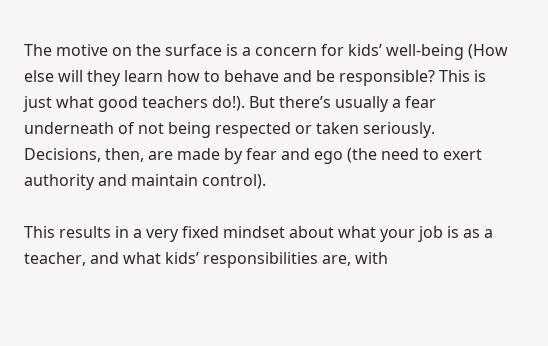The motive on the surface is a concern for kids’ well-being (How else will they learn how to behave and be responsible? This is just what good teachers do!). But there’s usually a fear underneath of not being respected or taken seriously. Decisions, then, are made by fear and ego (the need to exert authority and maintain control).

This results in a very fixed mindset about what your job is as a teacher, and what kids’ responsibilities are, with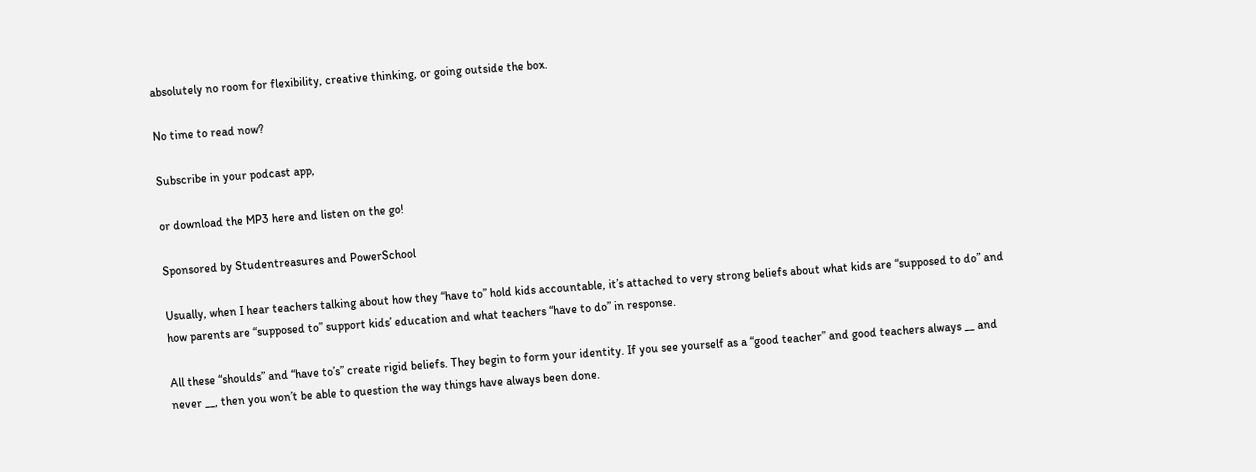absolutely no room for flexibility, creative thinking, or going outside the box.

No time to read now?

Subscribe in your podcast app,

or download the MP3 here and listen on the go!

Sponsored by Studentreasures and PowerSchool

Usually, when I hear teachers talking about how they “have to” hold kids accountable, it’s attached to very strong beliefs about what kids are “supposed to do” and how parents are “supposed to” support kids’ education and what teachers “have to do” in response.

All these “shoulds” and “have to’s” create rigid beliefs. They begin to form your identity. If you see yourself as a “good teacher” and good teachers always __ and never __, then you won’t be able to question the way things have always been done.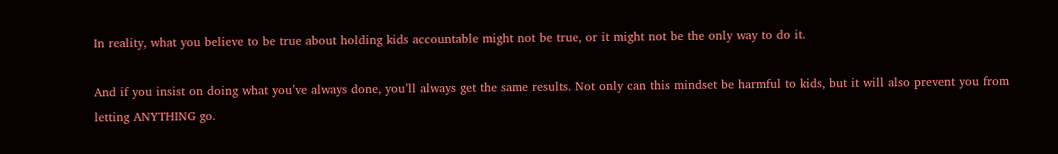In reality, what you believe to be true about holding kids accountable might not be true, or it might not be the only way to do it.

And if you insist on doing what you’ve always done, you’ll always get the same results. Not only can this mindset be harmful to kids, but it will also prevent you from letting ANYTHING go.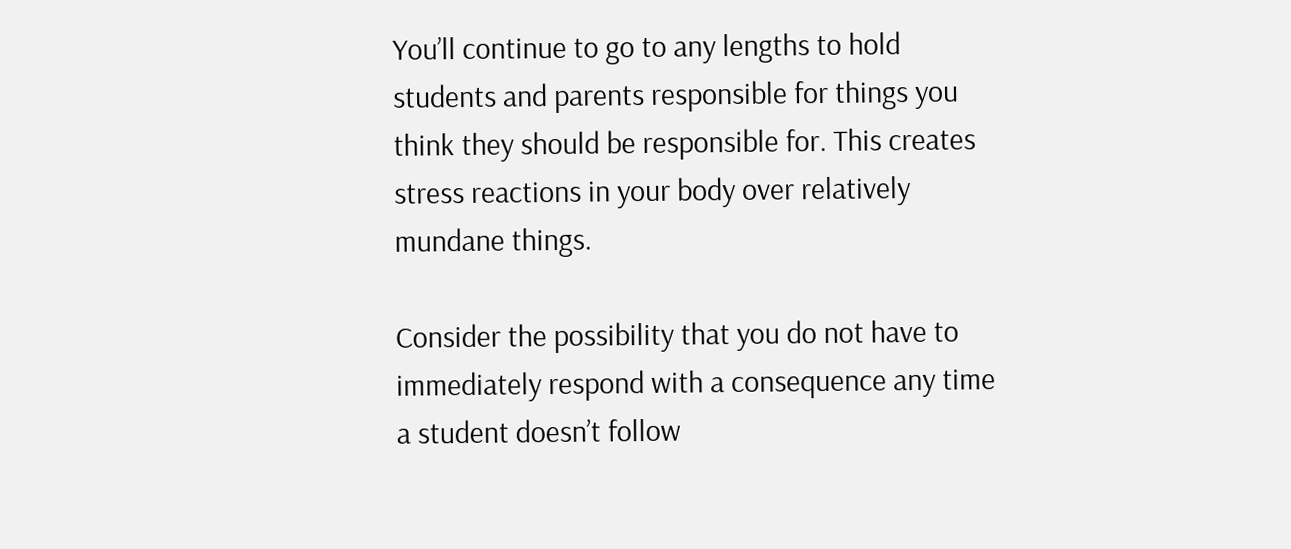You’ll continue to go to any lengths to hold students and parents responsible for things you think they should be responsible for. This creates stress reactions in your body over relatively mundane things.

Consider the possibility that you do not have to immediately respond with a consequence any time a student doesn’t follow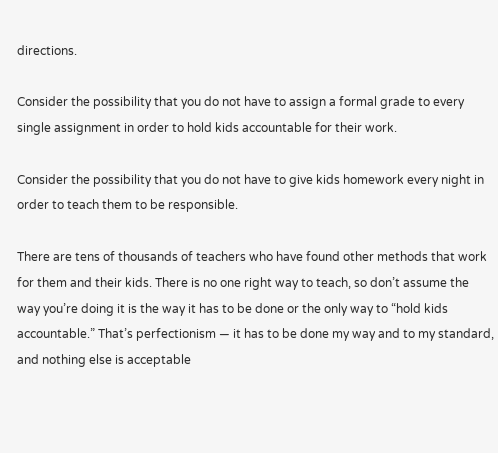directions.

Consider the possibility that you do not have to assign a formal grade to every single assignment in order to hold kids accountable for their work.

Consider the possibility that you do not have to give kids homework every night in order to teach them to be responsible.

There are tens of thousands of teachers who have found other methods that work for them and their kids. There is no one right way to teach, so don’t assume the way you’re doing it is the way it has to be done or the only way to “hold kids accountable.” That’s perfectionism — it has to be done my way and to my standard, and nothing else is acceptable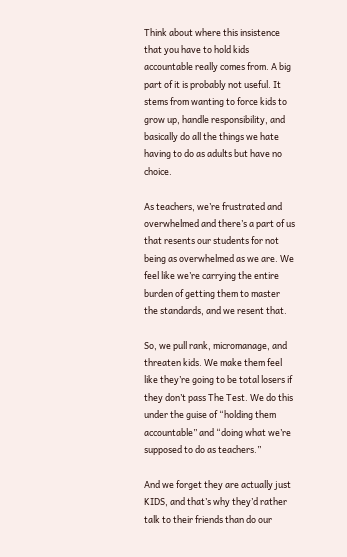Think about where this insistence that you have to hold kids accountable really comes from. A big part of it is probably not useful. It stems from wanting to force kids to grow up, handle responsibility, and basically do all the things we hate having to do as adults but have no choice.

As teachers, we’re frustrated and overwhelmed and there’s a part of us that resents our students for not being as overwhelmed as we are. We feel like we’re carrying the entire burden of getting them to master the standards, and we resent that.

So, we pull rank, micromanage, and threaten kids. We make them feel like they’re going to be total losers if they don’t pass The Test. We do this under the guise of “holding them accountable” and “doing what we’re supposed to do as teachers.”

And we forget they are actually just KIDS, and that’s why they’d rather talk to their friends than do our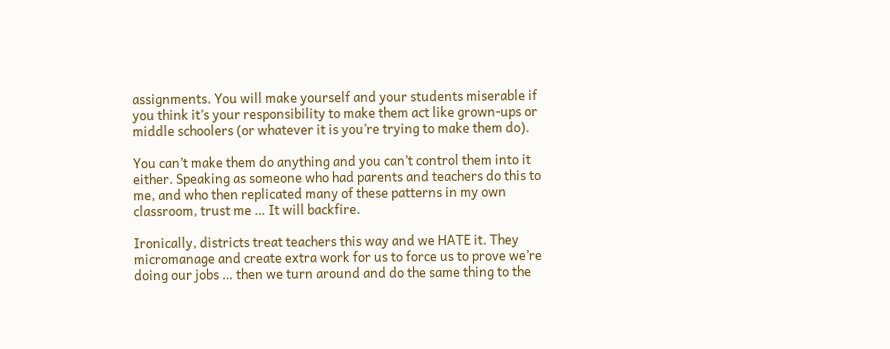assignments. You will make yourself and your students miserable if you think it’s your responsibility to make them act like grown-ups or middle schoolers (or whatever it is you’re trying to make them do).

You can’t make them do anything and you can’t control them into it either. Speaking as someone who had parents and teachers do this to me, and who then replicated many of these patterns in my own classroom, trust me … It will backfire.

Ironically, districts treat teachers this way and we HATE it. They micromanage and create extra work for us to force us to prove we’re doing our jobs … then we turn around and do the same thing to the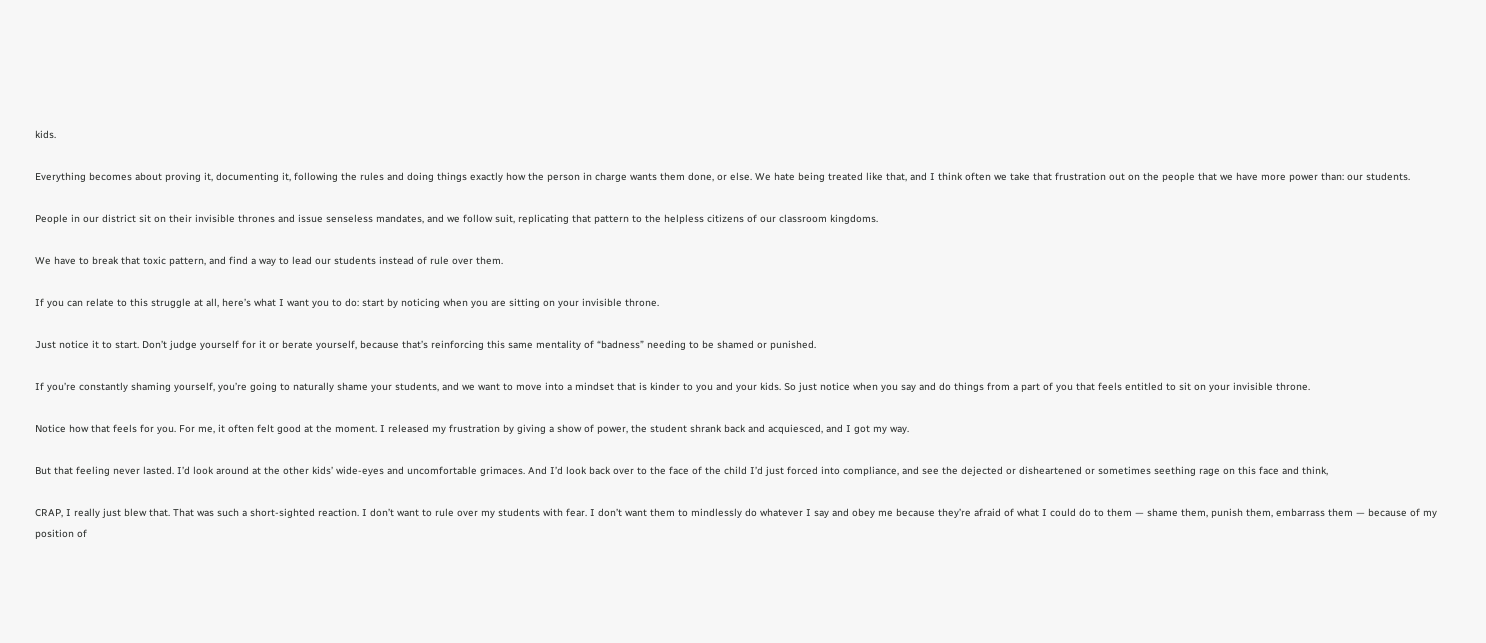kids.

Everything becomes about proving it, documenting it, following the rules and doing things exactly how the person in charge wants them done, or else. We hate being treated like that, and I think often we take that frustration out on the people that we have more power than: our students.

People in our district sit on their invisible thrones and issue senseless mandates, and we follow suit, replicating that pattern to the helpless citizens of our classroom kingdoms.

We have to break that toxic pattern, and find a way to lead our students instead of rule over them.

If you can relate to this struggle at all, here’s what I want you to do: start by noticing when you are sitting on your invisible throne.

Just notice it to start. Don’t judge yourself for it or berate yourself, because that’s reinforcing this same mentality of “badness” needing to be shamed or punished.

If you’re constantly shaming yourself, you’re going to naturally shame your students, and we want to move into a mindset that is kinder to you and your kids. So just notice when you say and do things from a part of you that feels entitled to sit on your invisible throne.

Notice how that feels for you. For me, it often felt good at the moment. I released my frustration by giving a show of power, the student shrank back and acquiesced, and I got my way.

But that feeling never lasted. I’d look around at the other kids’ wide-eyes and uncomfortable grimaces. And I’d look back over to the face of the child I’d just forced into compliance, and see the dejected or disheartened or sometimes seething rage on this face and think,

CRAP, I really just blew that. That was such a short-sighted reaction. I don’t want to rule over my students with fear. I don’t want them to mindlessly do whatever I say and obey me because they’re afraid of what I could do to them — shame them, punish them, embarrass them — because of my position of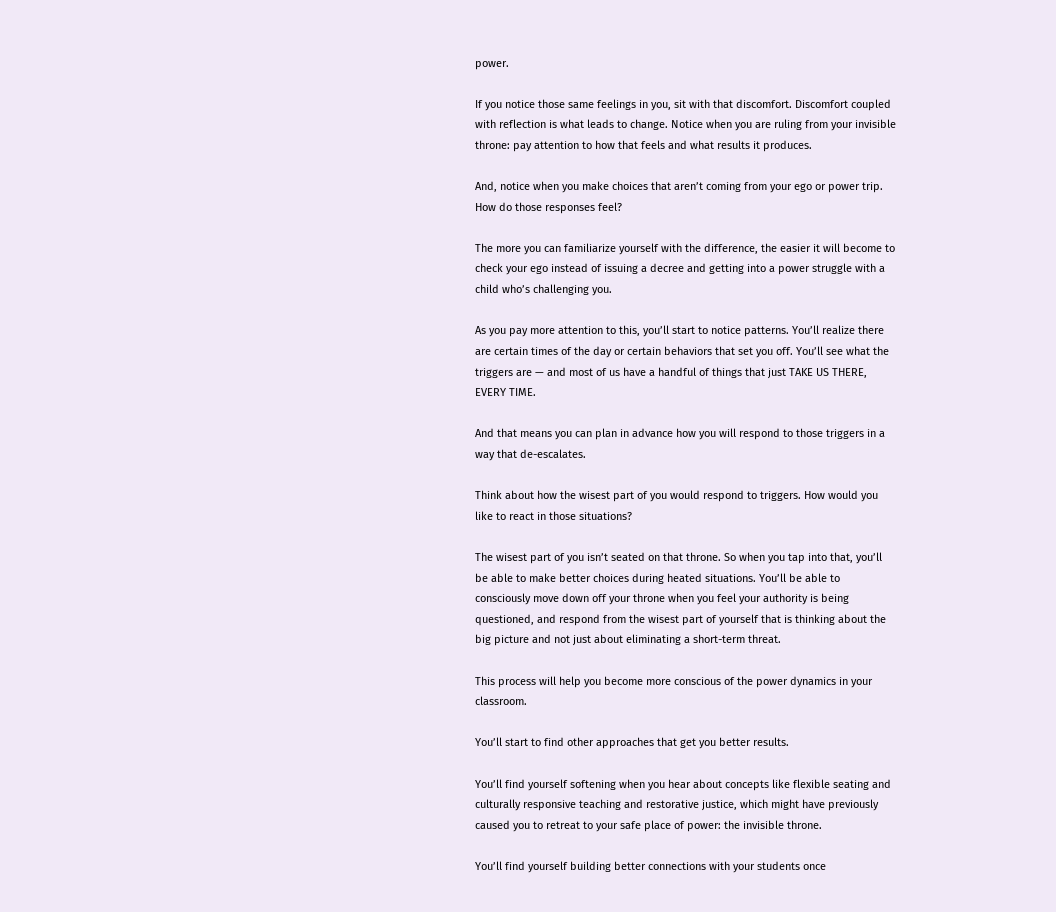power.

If you notice those same feelings in you, sit with that discomfort. Discomfort coupled with reflection is what leads to change. Notice when you are ruling from your invisible throne: pay attention to how that feels and what results it produces.

And, notice when you make choices that aren’t coming from your ego or power trip. How do those responses feel?

The more you can familiarize yourself with the difference, the easier it will become to check your ego instead of issuing a decree and getting into a power struggle with a child who’s challenging you.

As you pay more attention to this, you’ll start to notice patterns. You’ll realize there are certain times of the day or certain behaviors that set you off. You’ll see what the triggers are — and most of us have a handful of things that just TAKE US THERE, EVERY TIME.

And that means you can plan in advance how you will respond to those triggers in a way that de-escalates.

Think about how the wisest part of you would respond to triggers. How would you like to react in those situations?

The wisest part of you isn’t seated on that throne. So when you tap into that, you’ll be able to make better choices during heated situations. You’ll be able to consciously move down off your throne when you feel your authority is being questioned, and respond from the wisest part of yourself that is thinking about the big picture and not just about eliminating a short-term threat.

This process will help you become more conscious of the power dynamics in your classroom.

You’ll start to find other approaches that get you better results.

You’ll find yourself softening when you hear about concepts like flexible seating and culturally responsive teaching and restorative justice, which might have previously caused you to retreat to your safe place of power: the invisible throne.

You’ll find yourself building better connections with your students once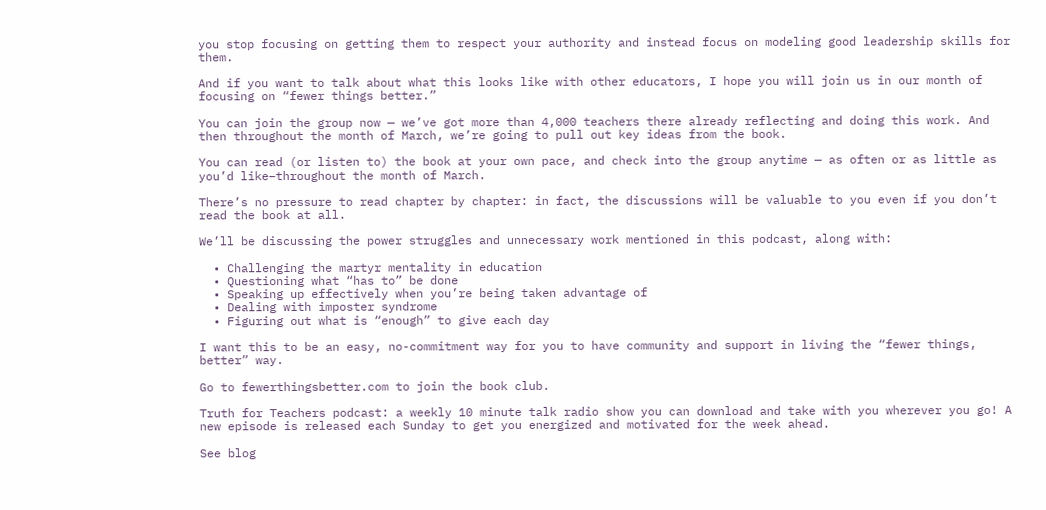you stop focusing on getting them to respect your authority and instead focus on modeling good leadership skills for them.

And if you want to talk about what this looks like with other educators, I hope you will join us in our month of focusing on “fewer things better.”

You can join the group now — we’ve got more than 4,000 teachers there already reflecting and doing this work. And then throughout the month of March, we’re going to pull out key ideas from the book.

You can read (or listen to) the book at your own pace, and check into the group anytime — as often or as little as you’d like–throughout the month of March.

There’s no pressure to read chapter by chapter: in fact, the discussions will be valuable to you even if you don’t read the book at all.

We’ll be discussing the power struggles and unnecessary work mentioned in this podcast, along with:

  • Challenging the martyr mentality in education
  • Questioning what “has to” be done
  • Speaking up effectively when you’re being taken advantage of
  • Dealing with imposter syndrome
  • Figuring out what is “enough” to give each day

I want this to be an easy, no-commitment way for you to have community and support in living the “fewer things, better” way.

Go to fewerthingsbetter.com to join the book club.

Truth for Teachers podcast: a weekly 10 minute talk radio show you can download and take with you wherever you go! A new episode is released each Sunday to get you energized and motivated for the week ahead.

See blog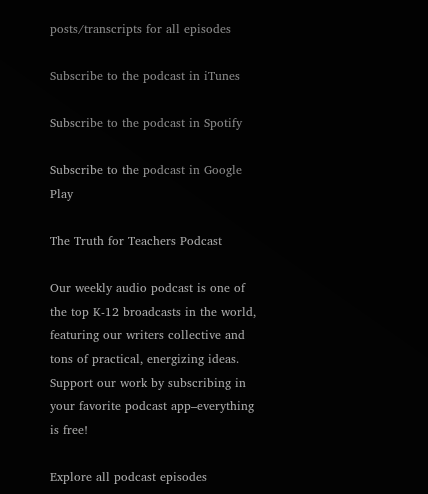posts/transcripts for all episodes

Subscribe to the podcast in iTunes

Subscribe to the podcast in Spotify

Subscribe to the podcast in Google Play

The Truth for Teachers Podcast

Our weekly audio podcast is one of the top K-12 broadcasts in the world, featuring our writers collective and tons of practical, energizing ideas. Support our work by subscribing in your favorite podcast app–everything is free!

Explore all podcast episodes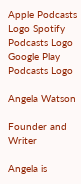Apple Podcasts Logo Spotify Podcasts Logo Google Play Podcasts Logo

Angela Watson

Founder and Writer

Angela is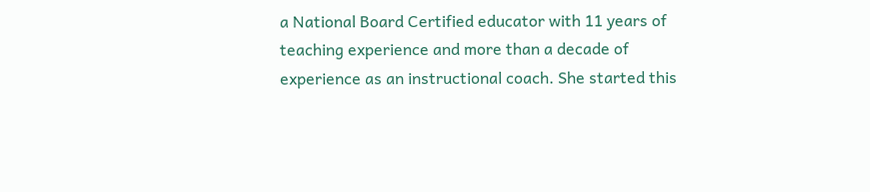a National Board Certified educator with 11 years of teaching experience and more than a decade of experience as an instructional coach. She started this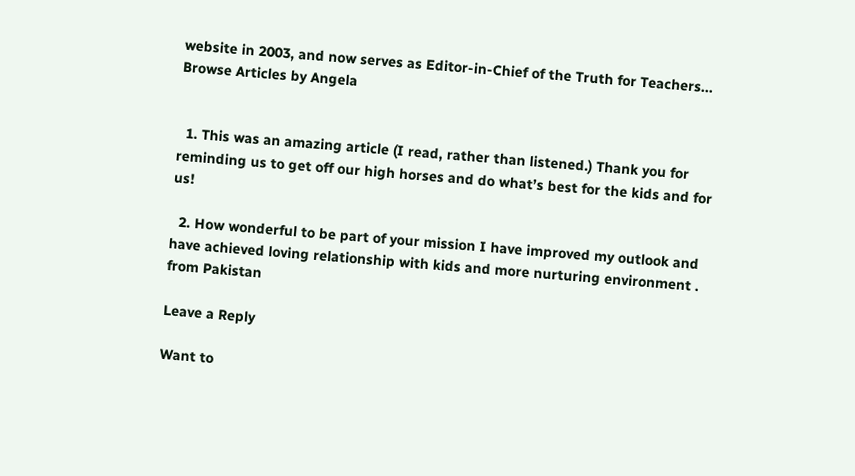website in 2003, and now serves as Editor-in-Chief of the Truth for Teachers...
Browse Articles by Angela


  1. This was an amazing article (I read, rather than listened.) Thank you for reminding us to get off our high horses and do what’s best for the kids and for us!

  2. How wonderful to be part of your mission I have improved my outlook and have achieved loving relationship with kids and more nurturing environment . from Pakistan

Leave a Reply

Want to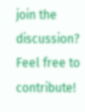join the discussion? Feel free to contribute!